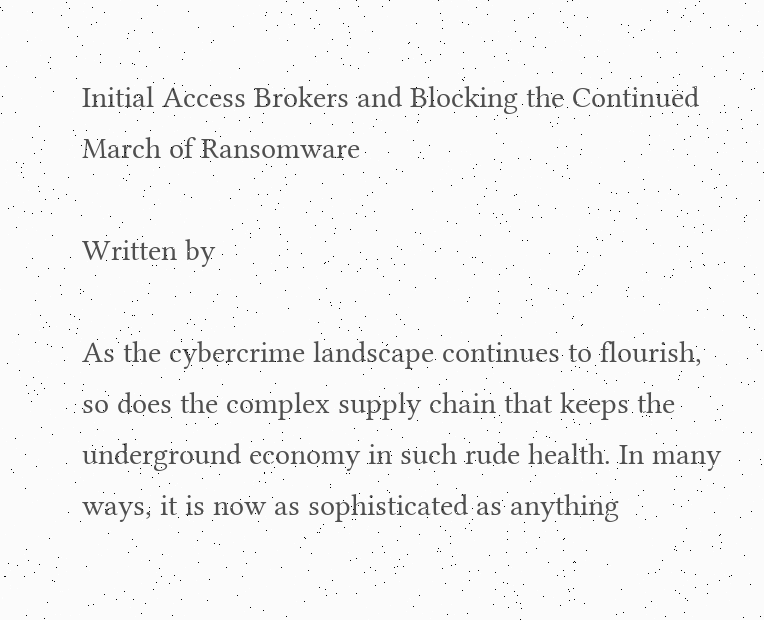Initial Access Brokers and Blocking the Continued March of Ransomware

Written by

As the cybercrime landscape continues to flourish, so does the complex supply chain that keeps the underground economy in such rude health. In many ways, it is now as sophisticated as anything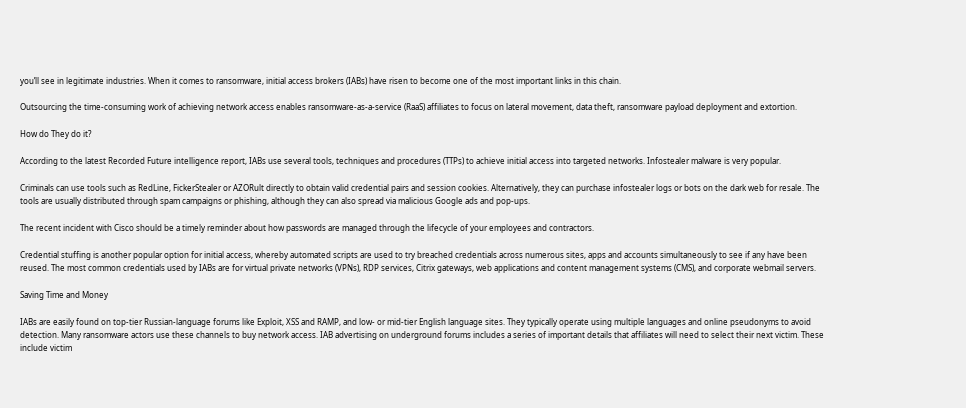you’ll see in legitimate industries. When it comes to ransomware, initial access brokers (IABs) have risen to become one of the most important links in this chain.

Outsourcing the time-consuming work of achieving network access enables ransomware-as-a-service (RaaS) affiliates to focus on lateral movement, data theft, ransomware payload deployment and extortion.

How do They do it?

According to the latest Recorded Future intelligence report, IABs use several tools, techniques and procedures (TTPs) to achieve initial access into targeted networks. Infostealer malware is very popular.

Criminals can use tools such as RedLine, FickerStealer or AZORult directly to obtain valid credential pairs and session cookies. Alternatively, they can purchase infostealer logs or bots on the dark web for resale. The tools are usually distributed through spam campaigns or phishing, although they can also spread via malicious Google ads and pop-ups.

The recent incident with Cisco should be a timely reminder about how passwords are managed through the lifecycle of your employees and contractors.

Credential stuffing is another popular option for initial access, whereby automated scripts are used to try breached credentials across numerous sites, apps and accounts simultaneously to see if any have been reused. The most common credentials used by IABs are for virtual private networks (VPNs), RDP services, Citrix gateways, web applications and content management systems (CMS), and corporate webmail servers.

Saving Time and Money

IABs are easily found on top-tier Russian-language forums like Exploit, XSS and RAMP, and low- or mid-tier English language sites. They typically operate using multiple languages and online pseudonyms to avoid detection. Many ransomware actors use these channels to buy network access. IAB advertising on underground forums includes a series of important details that affiliates will need to select their next victim. These include victim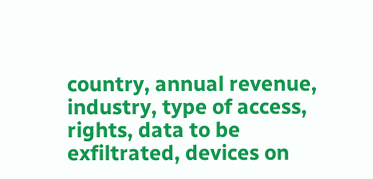country, annual revenue, industry, type of access, rights, data to be exfiltrated, devices on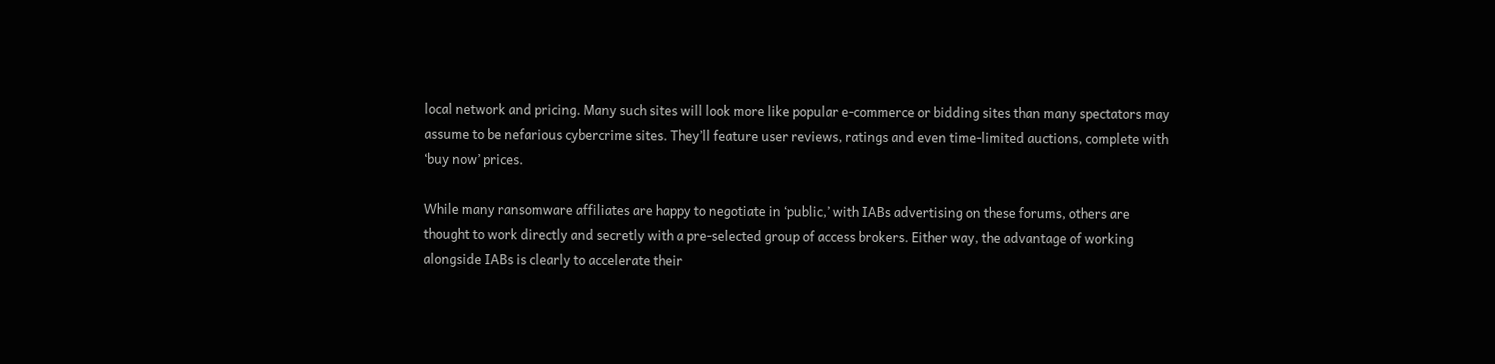local network and pricing. Many such sites will look more like popular e-commerce or bidding sites than many spectators may assume to be nefarious cybercrime sites. They’ll feature user reviews, ratings and even time-limited auctions, complete with ‘buy now’ prices.

While many ransomware affiliates are happy to negotiate in ‘public,’ with IABs advertising on these forums, others are thought to work directly and secretly with a pre-selected group of access brokers. Either way, the advantage of working alongside IABs is clearly to accelerate their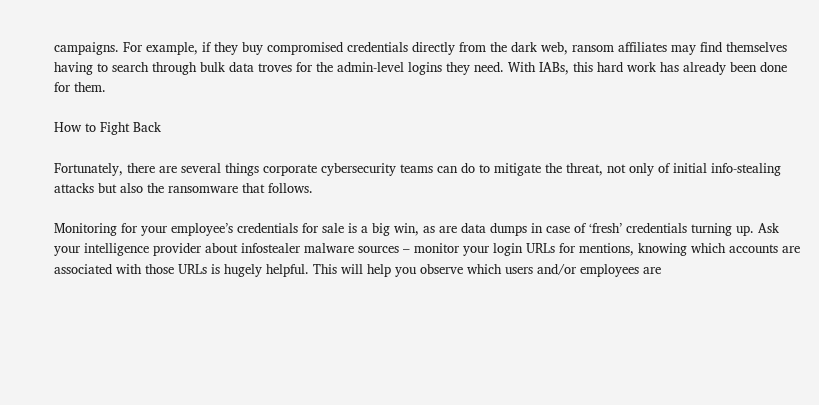campaigns. For example, if they buy compromised credentials directly from the dark web, ransom affiliates may find themselves having to search through bulk data troves for the admin-level logins they need. With IABs, this hard work has already been done for them.

How to Fight Back

Fortunately, there are several things corporate cybersecurity teams can do to mitigate the threat, not only of initial info-stealing attacks but also the ransomware that follows.

Monitoring for your employee’s credentials for sale is a big win, as are data dumps in case of ‘fresh’ credentials turning up. Ask your intelligence provider about infostealer malware sources – monitor your login URLs for mentions, knowing which accounts are associated with those URLs is hugely helpful. This will help you observe which users and/or employees are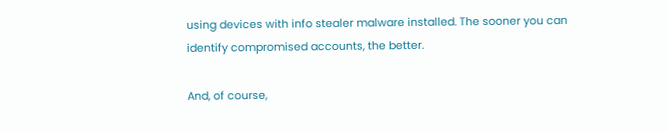using devices with info stealer malware installed. The sooner you can identify compromised accounts, the better.

And, of course,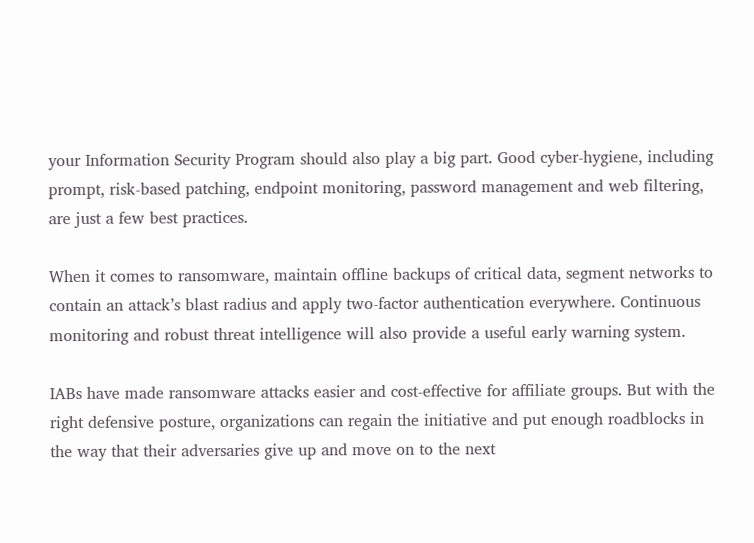your Information Security Program should also play a big part. Good cyber-hygiene, including prompt, risk-based patching, endpoint monitoring, password management and web filtering, are just a few best practices.

When it comes to ransomware, maintain offline backups of critical data, segment networks to contain an attack’s blast radius and apply two-factor authentication everywhere. Continuous monitoring and robust threat intelligence will also provide a useful early warning system.

IABs have made ransomware attacks easier and cost-effective for affiliate groups. But with the right defensive posture, organizations can regain the initiative and put enough roadblocks in the way that their adversaries give up and move on to the next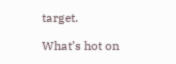target.

What’s hot on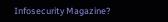Infosecurity Magazine?